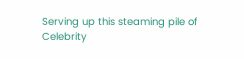Serving up this steaming pile of
Celebrity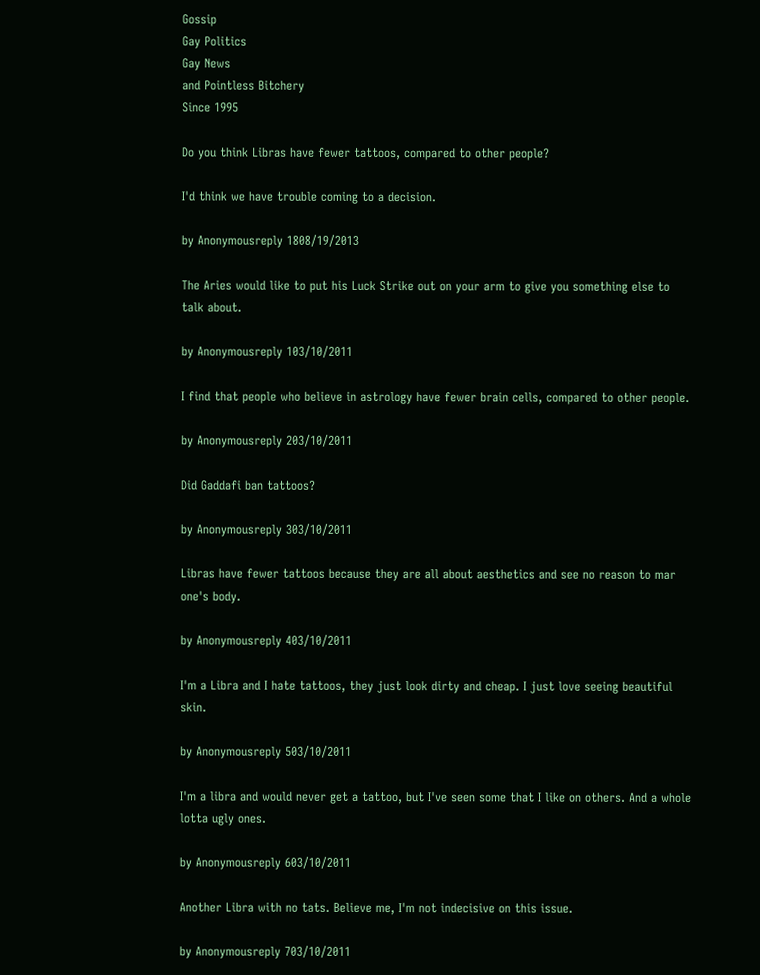Gossip
Gay Politics
Gay News
and Pointless Bitchery
Since 1995

Do you think Libras have fewer tattoos, compared to other people?

I'd think we have trouble coming to a decision.

by Anonymousreply 1808/19/2013

The Aries would like to put his Luck Strike out on your arm to give you something else to talk about.

by Anonymousreply 103/10/2011

I find that people who believe in astrology have fewer brain cells, compared to other people.

by Anonymousreply 203/10/2011

Did Gaddafi ban tattoos?

by Anonymousreply 303/10/2011

Libras have fewer tattoos because they are all about aesthetics and see no reason to mar one's body.

by Anonymousreply 403/10/2011

I'm a Libra and I hate tattoos, they just look dirty and cheap. I just love seeing beautiful skin.

by Anonymousreply 503/10/2011

I'm a libra and would never get a tattoo, but I've seen some that I like on others. And a whole lotta ugly ones.

by Anonymousreply 603/10/2011

Another Libra with no tats. Believe me, I'm not indecisive on this issue.

by Anonymousreply 703/10/2011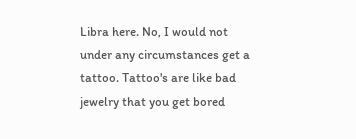Libra here. No, I would not under any circumstances get a tattoo. Tattoo's are like bad jewelry that you get bored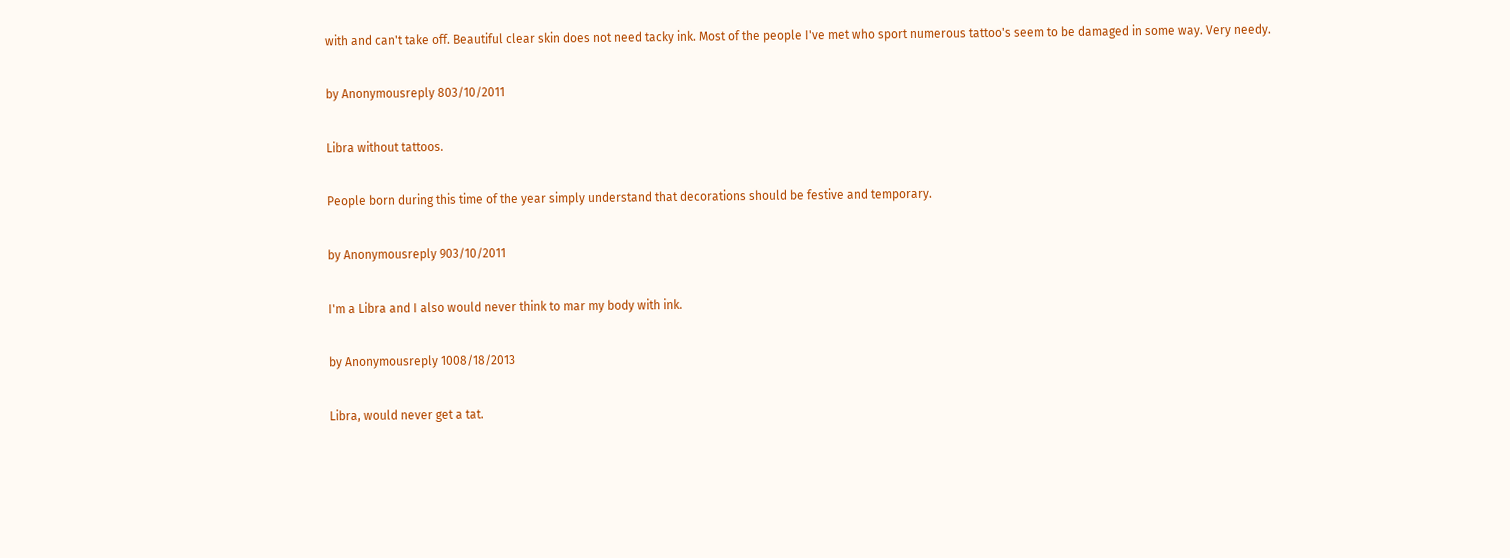with and can't take off. Beautiful clear skin does not need tacky ink. Most of the people I've met who sport numerous tattoo's seem to be damaged in some way. Very needy.

by Anonymousreply 803/10/2011

Libra without tattoos.

People born during this time of the year simply understand that decorations should be festive and temporary.

by Anonymousreply 903/10/2011

I'm a Libra and I also would never think to mar my body with ink.

by Anonymousreply 1008/18/2013

Libra, would never get a tat.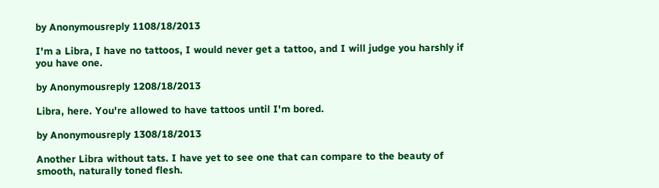by Anonymousreply 1108/18/2013

I'm a Libra, I have no tattoos, I would never get a tattoo, and I will judge you harshly if you have one.

by Anonymousreply 1208/18/2013

Libra, here. You're allowed to have tattoos until I'm bored.

by Anonymousreply 1308/18/2013

Another Libra without tats. I have yet to see one that can compare to the beauty of smooth, naturally toned flesh.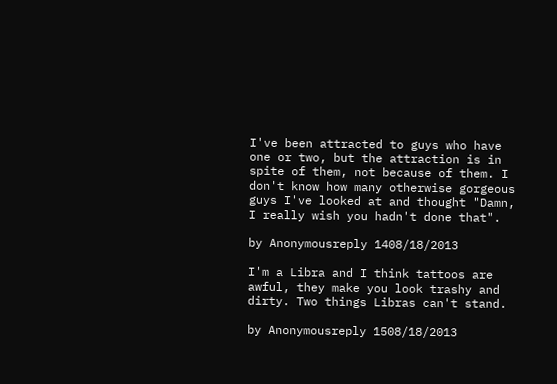I've been attracted to guys who have one or two, but the attraction is in spite of them, not because of them. I don't know how many otherwise gorgeous guys I've looked at and thought "Damn, I really wish you hadn't done that".

by Anonymousreply 1408/18/2013

I'm a Libra and I think tattoos are awful, they make you look trashy and dirty. Two things Libras can't stand.

by Anonymousreply 1508/18/2013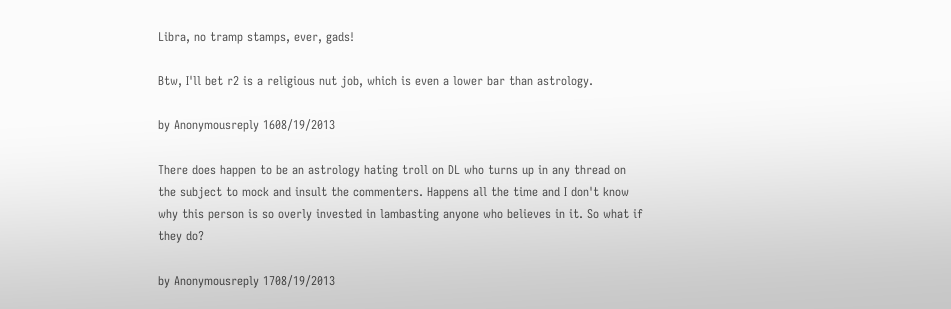Libra, no tramp stamps, ever, gads!

Btw, I'll bet r2 is a religious nut job, which is even a lower bar than astrology.

by Anonymousreply 1608/19/2013

There does happen to be an astrology hating troll on DL who turns up in any thread on the subject to mock and insult the commenters. Happens all the time and I don't know why this person is so overly invested in lambasting anyone who believes in it. So what if they do?

by Anonymousreply 1708/19/2013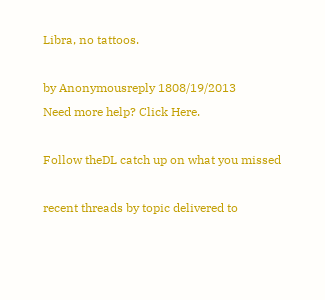Libra, no tattoos.

by Anonymousreply 1808/19/2013
Need more help? Click Here.

Follow theDL catch up on what you missed

recent threads by topic delivered to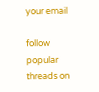your email

follow popular threads on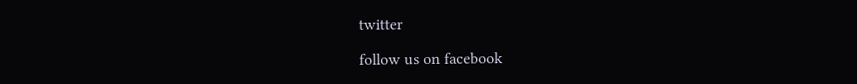twitter

follow us on facebook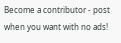Become a contributor - post when you want with no ads!